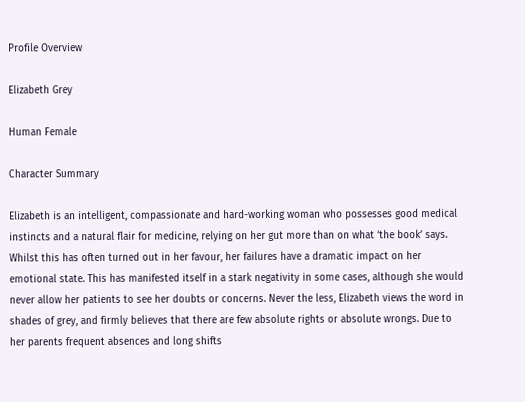Profile Overview

Elizabeth Grey

Human Female

Character Summary

Elizabeth is an intelligent, compassionate and hard-working woman who possesses good medical instincts and a natural flair for medicine, relying on her gut more than on what ‘the book’ says. Whilst this has often turned out in her favour, her failures have a dramatic impact on her emotional state. This has manifested itself in a stark negativity in some cases, although she would never allow her patients to see her doubts or concerns. Never the less, Elizabeth views the word in shades of grey, and firmly believes that there are few absolute rights or absolute wrongs. Due to her parents frequent absences and long shifts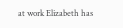at work Elizabeth has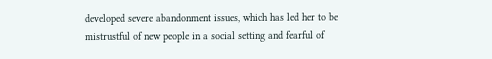developed severe abandonment issues, which has led her to be mistrustful of new people in a social setting and fearful of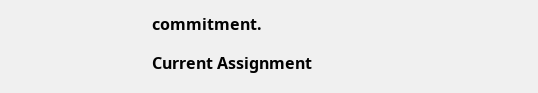commitment.

Current Assignment